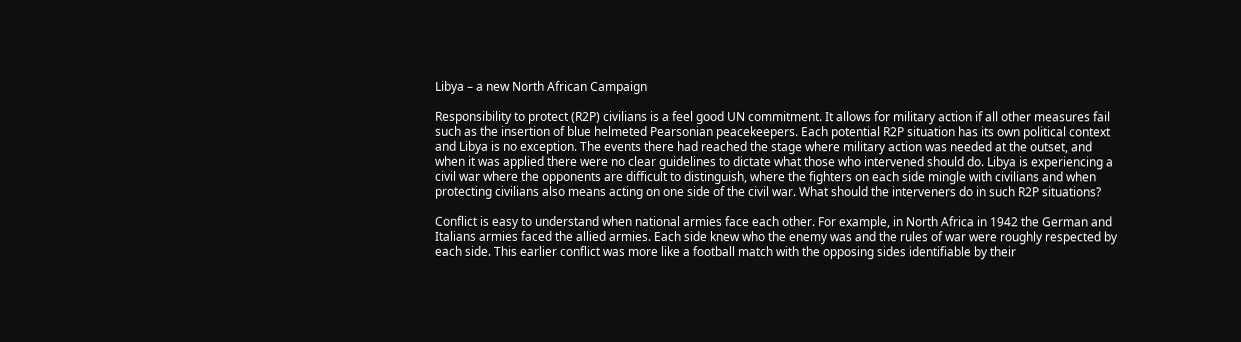Libya – a new North African Campaign

Responsibility to protect (R2P) civilians is a feel good UN commitment. It allows for military action if all other measures fail such as the insertion of blue helmeted Pearsonian peacekeepers. Each potential R2P situation has its own political context and Libya is no exception. The events there had reached the stage where military action was needed at the outset, and when it was applied there were no clear guidelines to dictate what those who intervened should do. Libya is experiencing a civil war where the opponents are difficult to distinguish, where the fighters on each side mingle with civilians and when protecting civilians also means acting on one side of the civil war. What should the interveners do in such R2P situations?

Conflict is easy to understand when national armies face each other. For example, in North Africa in 1942 the German and Italians armies faced the allied armies. Each side knew who the enemy was and the rules of war were roughly respected by each side. This earlier conflict was more like a football match with the opposing sides identifiable by their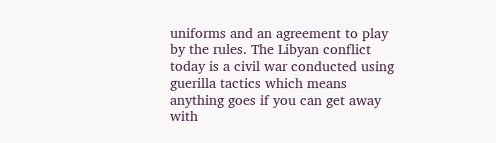uniforms and an agreement to play by the rules. The Libyan conflict today is a civil war conducted using guerilla tactics which means anything goes if you can get away with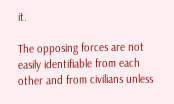it.

The opposing forces are not easily identifiable from each other and from civilians unless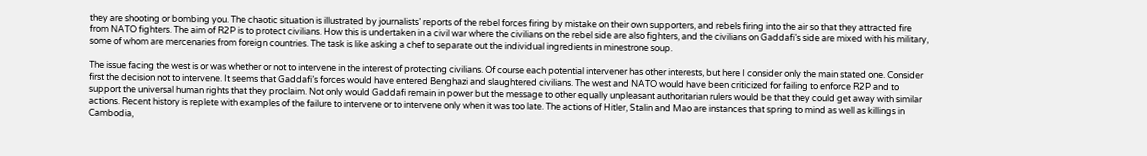they are shooting or bombing you. The chaotic situation is illustrated by journalists’ reports of the rebel forces firing by mistake on their own supporters, and rebels firing into the air so that they attracted fire from NATO fighters. The aim of R2P is to protect civilians. How this is undertaken in a civil war where the civilians on the rebel side are also fighters, and the civilians on Gaddafi’s side are mixed with his military, some of whom are mercenaries from foreign countries. The task is like asking a chef to separate out the individual ingredients in minestrone soup.

The issue facing the west is or was whether or not to intervene in the interest of protecting civilians. Of course each potential intervener has other interests, but here I consider only the main stated one. Consider first the decision not to intervene. It seems that Gaddafi’s forces would have entered Benghazi and slaughtered civilians. The west and NATO would have been criticized for failing to enforce R2P and to support the universal human rights that they proclaim. Not only would Gaddafi remain in power but the message to other equally unpleasant authoritarian rulers would be that they could get away with similar actions. Recent history is replete with examples of the failure to intervene or to intervene only when it was too late. The actions of Hitler, Stalin and Mao are instances that spring to mind as well as killings in Cambodia,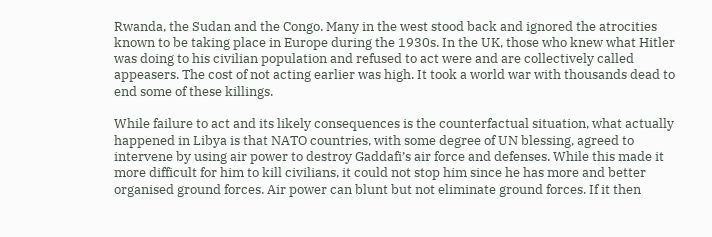Rwanda, the Sudan and the Congo. Many in the west stood back and ignored the atrocities known to be taking place in Europe during the 1930s. In the UK, those who knew what Hitler was doing to his civilian population and refused to act were and are collectively called appeasers. The cost of not acting earlier was high. It took a world war with thousands dead to end some of these killings.

While failure to act and its likely consequences is the counterfactual situation, what actually happened in Libya is that NATO countries, with some degree of UN blessing, agreed to intervene by using air power to destroy Gaddafi’s air force and defenses. While this made it more difficult for him to kill civilians, it could not stop him since he has more and better organised ground forces. Air power can blunt but not eliminate ground forces. If it then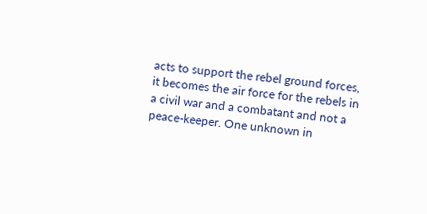acts to support the rebel ground forces, it becomes the air force for the rebels in a civil war and a combatant and not a peace-keeper. One unknown in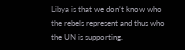Libya is that we don’t know who the rebels represent and thus who the UN is supporting.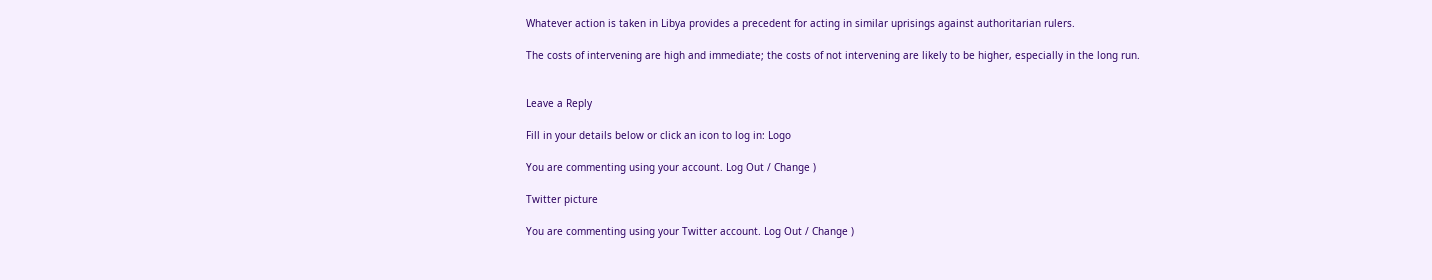Whatever action is taken in Libya provides a precedent for acting in similar uprisings against authoritarian rulers.

The costs of intervening are high and immediate; the costs of not intervening are likely to be higher, especially in the long run.


Leave a Reply

Fill in your details below or click an icon to log in: Logo

You are commenting using your account. Log Out / Change )

Twitter picture

You are commenting using your Twitter account. Log Out / Change )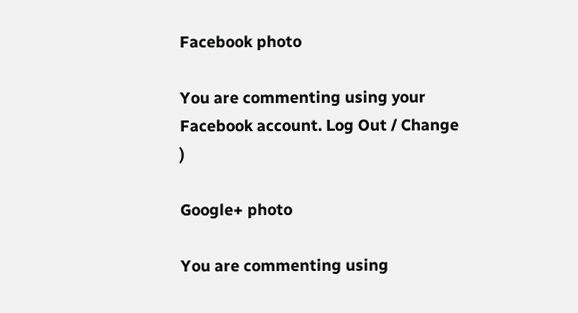Facebook photo

You are commenting using your Facebook account. Log Out / Change )

Google+ photo

You are commenting using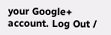your Google+ account. Log Out /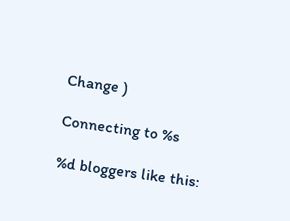Change )

Connecting to %s

%d bloggers like this: